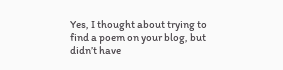Yes, I thought about trying to find a poem on your blog, but didn’t have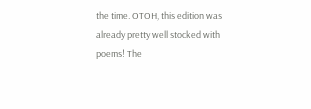the time. OTOH, this edition was already pretty well stocked with poems! The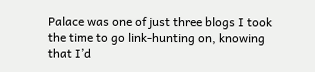Palace was one of just three blogs I took the time to go link-hunting on, knowing that I’d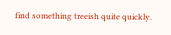find something treeish quite quickly.